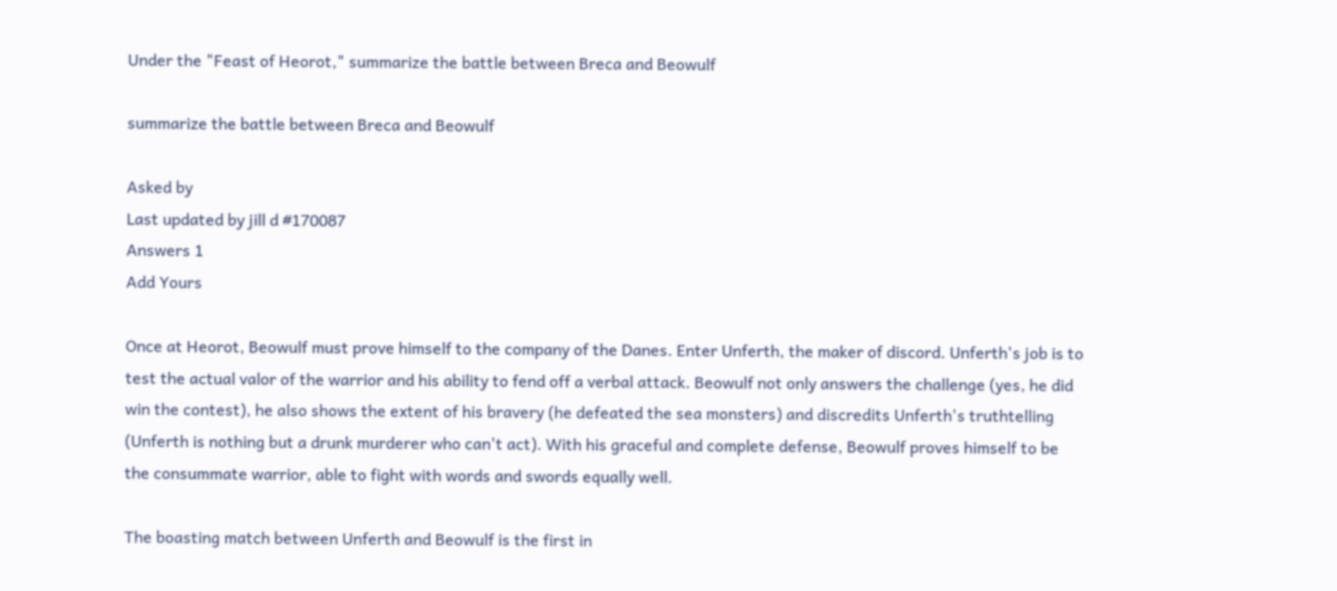Under the "Feast of Heorot," summarize the battle between Breca and Beowulf

summarize the battle between Breca and Beowulf

Asked by
Last updated by jill d #170087
Answers 1
Add Yours

Once at Heorot, Beowulf must prove himself to the company of the Danes. Enter Unferth, the maker of discord. Unferth's job is to test the actual valor of the warrior and his ability to fend off a verbal attack. Beowulf not only answers the challenge (yes, he did win the contest), he also shows the extent of his bravery (he defeated the sea monsters) and discredits Unferth's truthtelling (Unferth is nothing but a drunk murderer who can't act). With his graceful and complete defense, Beowulf proves himself to be the consummate warrior, able to fight with words and swords equally well.

The boasting match between Unferth and Beowulf is the first in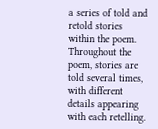a series of told and retold stories within the poem. Throughout the poem, stories are told several times, with different details appearing with each retelling.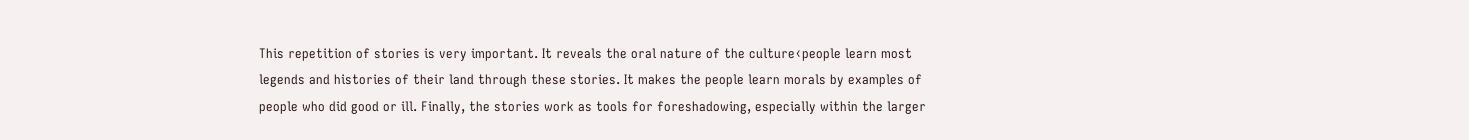This repetition of stories is very important. It reveals the oral nature of the culture‹people learn most legends and histories of their land through these stories. It makes the people learn morals by examples of people who did good or ill. Finally, the stories work as tools for foreshadowing, especially within the larger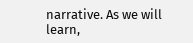narrative. As we will learn,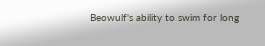Beowulf's ability to swim for long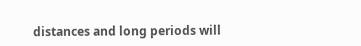distances and long periods will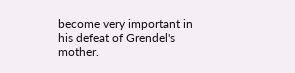become very important in his defeat of Grendel's mother.